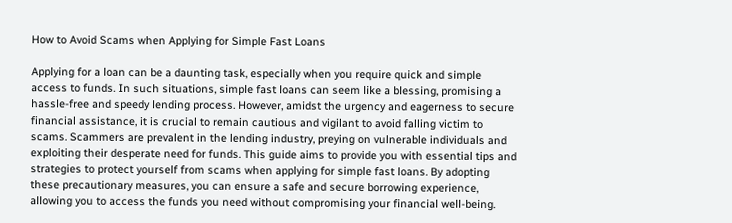How to Avoid Scams when Applying for Simple Fast Loans

Applying for a loan can be a daunting task, especially when you require quick and simple access to funds. In such situations, simple fast loans can seem like a blessing, promising a hassle-free and speedy lending process. However, amidst the urgency and eagerness to secure financial assistance, it is crucial to remain cautious and vigilant to avoid falling victim to scams. Scammers are prevalent in the lending industry, preying on vulnerable individuals and exploiting their desperate need for funds. This guide aims to provide you with essential tips and strategies to protect yourself from scams when applying for simple fast loans. By adopting these precautionary measures, you can ensure a safe and secure borrowing experience, allowing you to access the funds you need without compromising your financial well-being.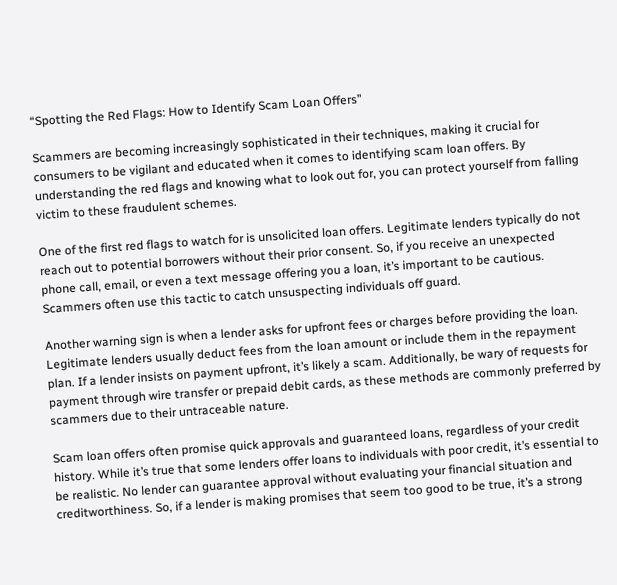“Spotting the Red Flags: How to Identify Scam Loan Offers”

Scammers are becoming increasingly sophisticated in their techniques, making it crucial for consumers to be vigilant and educated when it comes to identifying scam loan offers. By understanding the red flags and knowing what to look out for, you can protect yourself from falling victim to these fraudulent schemes.

One of the first red flags to watch for is unsolicited loan offers. Legitimate lenders typically do not reach out to potential borrowers without their prior consent. So, if you receive an unexpected phone call, email, or even a text message offering you a loan, it’s important to be cautious. Scammers often use this tactic to catch unsuspecting individuals off guard.

Another warning sign is when a lender asks for upfront fees or charges before providing the loan. Legitimate lenders usually deduct fees from the loan amount or include them in the repayment plan. If a lender insists on payment upfront, it’s likely a scam. Additionally, be wary of requests for payment through wire transfer or prepaid debit cards, as these methods are commonly preferred by scammers due to their untraceable nature.

Scam loan offers often promise quick approvals and guaranteed loans, regardless of your credit history. While it’s true that some lenders offer loans to individuals with poor credit, it’s essential to be realistic. No lender can guarantee approval without evaluating your financial situation and creditworthiness. So, if a lender is making promises that seem too good to be true, it’s a strong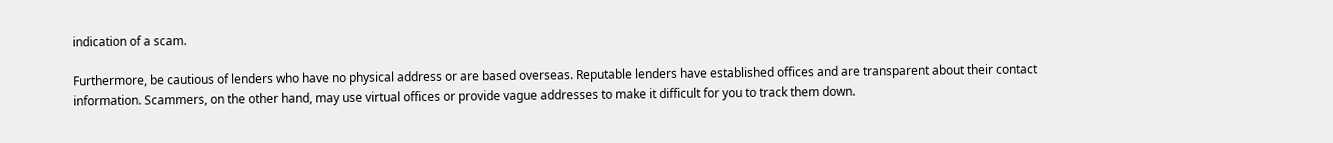indication of a scam.

Furthermore, be cautious of lenders who have no physical address or are based overseas. Reputable lenders have established offices and are transparent about their contact information. Scammers, on the other hand, may use virtual offices or provide vague addresses to make it difficult for you to track them down.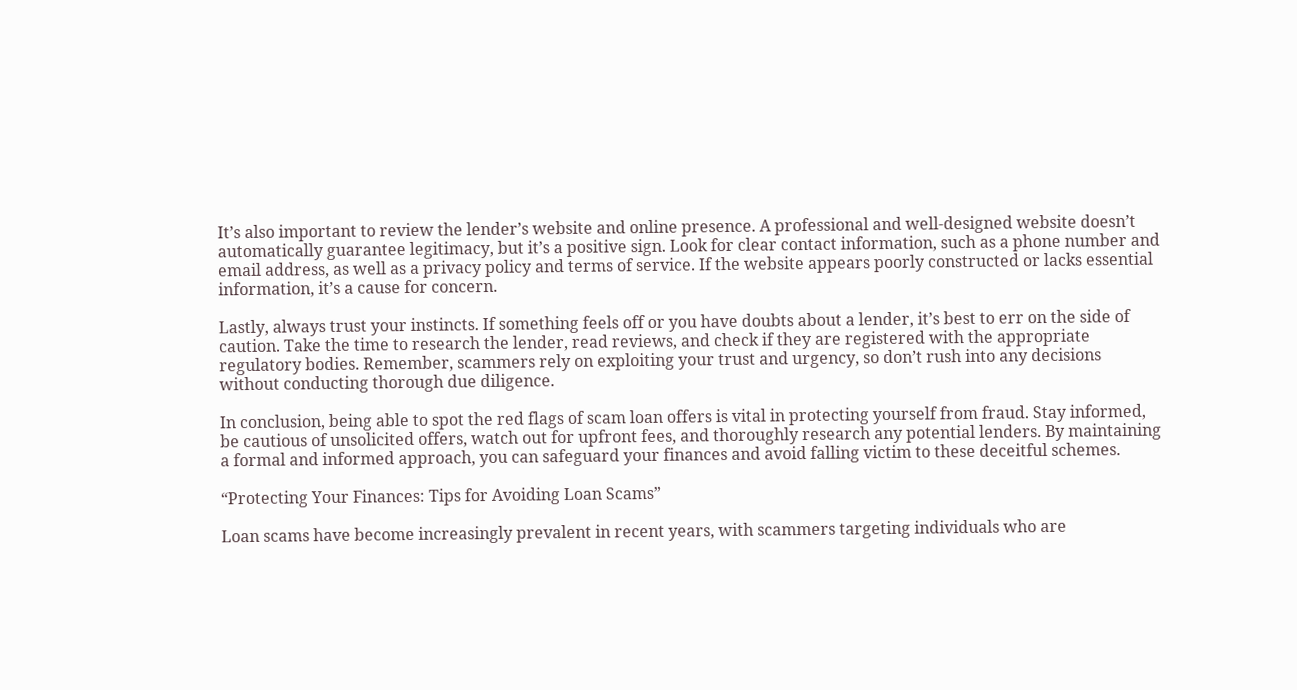It’s also important to review the lender’s website and online presence. A professional and well-designed website doesn’t automatically guarantee legitimacy, but it’s a positive sign. Look for clear contact information, such as a phone number and email address, as well as a privacy policy and terms of service. If the website appears poorly constructed or lacks essential information, it’s a cause for concern.

Lastly, always trust your instincts. If something feels off or you have doubts about a lender, it’s best to err on the side of caution. Take the time to research the lender, read reviews, and check if they are registered with the appropriate regulatory bodies. Remember, scammers rely on exploiting your trust and urgency, so don’t rush into any decisions without conducting thorough due diligence.

In conclusion, being able to spot the red flags of scam loan offers is vital in protecting yourself from fraud. Stay informed, be cautious of unsolicited offers, watch out for upfront fees, and thoroughly research any potential lenders. By maintaining a formal and informed approach, you can safeguard your finances and avoid falling victim to these deceitful schemes.

“Protecting Your Finances: Tips for Avoiding Loan Scams”

Loan scams have become increasingly prevalent in recent years, with scammers targeting individuals who are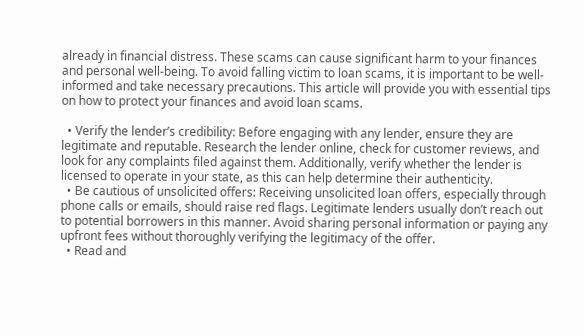already in financial distress. These scams can cause significant harm to your finances and personal well-being. To avoid falling victim to loan scams, it is important to be well-informed and take necessary precautions. This article will provide you with essential tips on how to protect your finances and avoid loan scams.

  • Verify the lender’s credibility: Before engaging with any lender, ensure they are legitimate and reputable. Research the lender online, check for customer reviews, and look for any complaints filed against them. Additionally, verify whether the lender is licensed to operate in your state, as this can help determine their authenticity.
  • Be cautious of unsolicited offers: Receiving unsolicited loan offers, especially through phone calls or emails, should raise red flags. Legitimate lenders usually don’t reach out to potential borrowers in this manner. Avoid sharing personal information or paying any upfront fees without thoroughly verifying the legitimacy of the offer.
  • Read and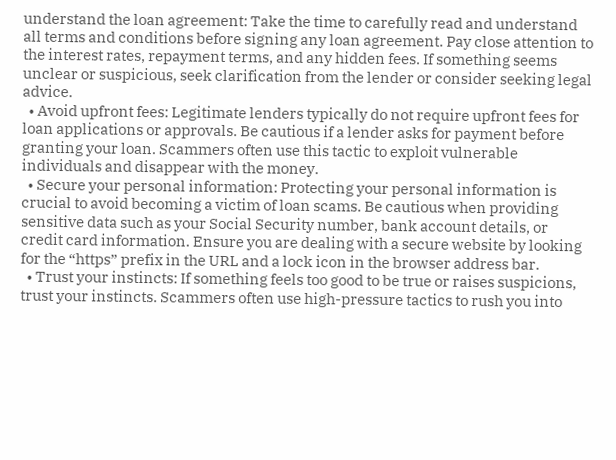understand the loan agreement: Take the time to carefully read and understand all terms and conditions before signing any loan agreement. Pay close attention to the interest rates, repayment terms, and any hidden fees. If something seems unclear or suspicious, seek clarification from the lender or consider seeking legal advice.
  • Avoid upfront fees: Legitimate lenders typically do not require upfront fees for loan applications or approvals. Be cautious if a lender asks for payment before granting your loan. Scammers often use this tactic to exploit vulnerable individuals and disappear with the money.
  • Secure your personal information: Protecting your personal information is crucial to avoid becoming a victim of loan scams. Be cautious when providing sensitive data such as your Social Security number, bank account details, or credit card information. Ensure you are dealing with a secure website by looking for the “https” prefix in the URL and a lock icon in the browser address bar.
  • Trust your instincts: If something feels too good to be true or raises suspicions, trust your instincts. Scammers often use high-pressure tactics to rush you into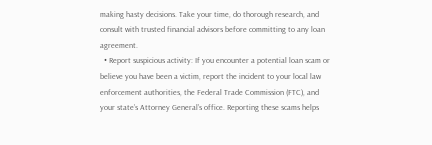making hasty decisions. Take your time, do thorough research, and consult with trusted financial advisors before committing to any loan agreement.
  • Report suspicious activity: If you encounter a potential loan scam or believe you have been a victim, report the incident to your local law enforcement authorities, the Federal Trade Commission (FTC), and your state’s Attorney General’s office. Reporting these scams helps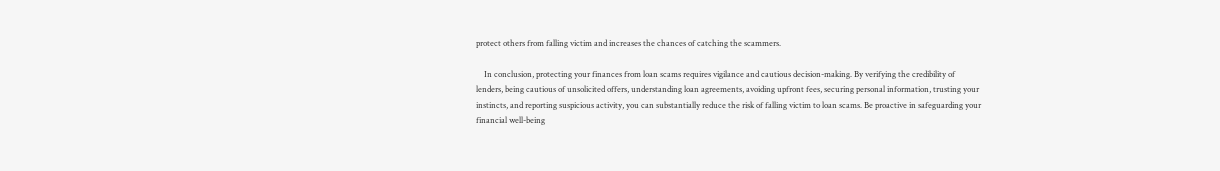protect others from falling victim and increases the chances of catching the scammers.

    In conclusion, protecting your finances from loan scams requires vigilance and cautious decision-making. By verifying the credibility of lenders, being cautious of unsolicited offers, understanding loan agreements, avoiding upfront fees, securing personal information, trusting your instincts, and reporting suspicious activity, you can substantially reduce the risk of falling victim to loan scams. Be proactive in safeguarding your financial well-being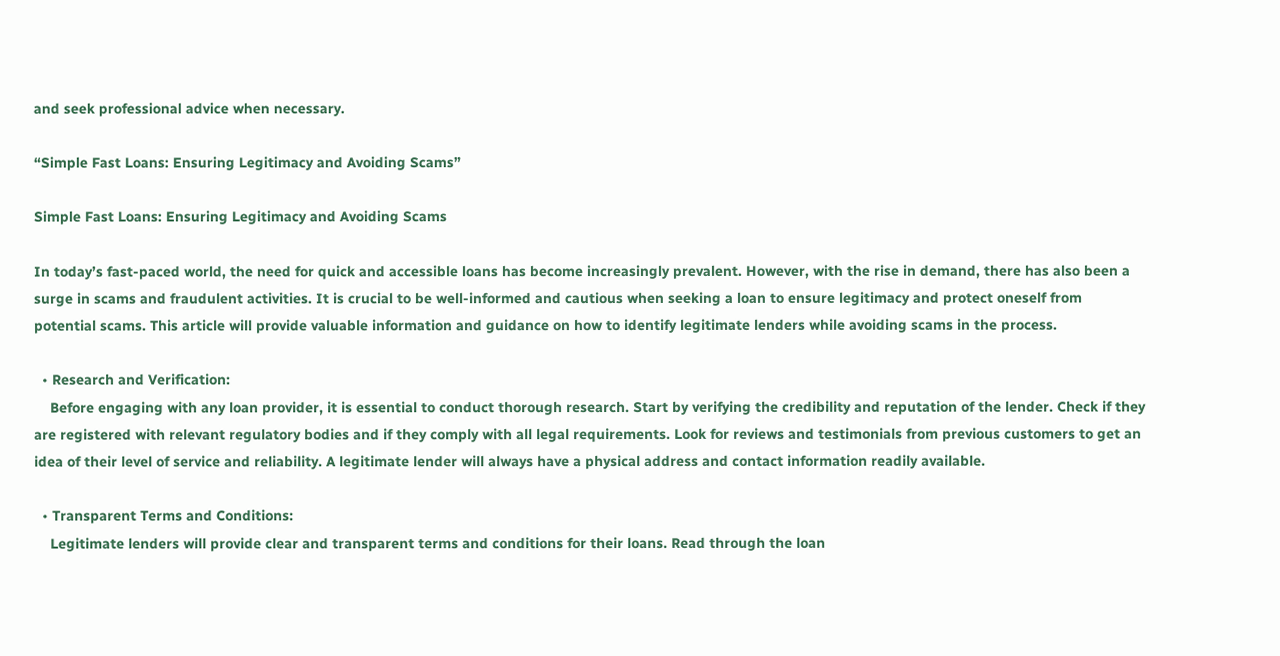and seek professional advice when necessary.

“Simple Fast Loans: Ensuring Legitimacy and Avoiding Scams”

Simple Fast Loans: Ensuring Legitimacy and Avoiding Scams

In today’s fast-paced world, the need for quick and accessible loans has become increasingly prevalent. However, with the rise in demand, there has also been a surge in scams and fraudulent activities. It is crucial to be well-informed and cautious when seeking a loan to ensure legitimacy and protect oneself from potential scams. This article will provide valuable information and guidance on how to identify legitimate lenders while avoiding scams in the process.

  • Research and Verification:
    Before engaging with any loan provider, it is essential to conduct thorough research. Start by verifying the credibility and reputation of the lender. Check if they are registered with relevant regulatory bodies and if they comply with all legal requirements. Look for reviews and testimonials from previous customers to get an idea of their level of service and reliability. A legitimate lender will always have a physical address and contact information readily available.

  • Transparent Terms and Conditions:
    Legitimate lenders will provide clear and transparent terms and conditions for their loans. Read through the loan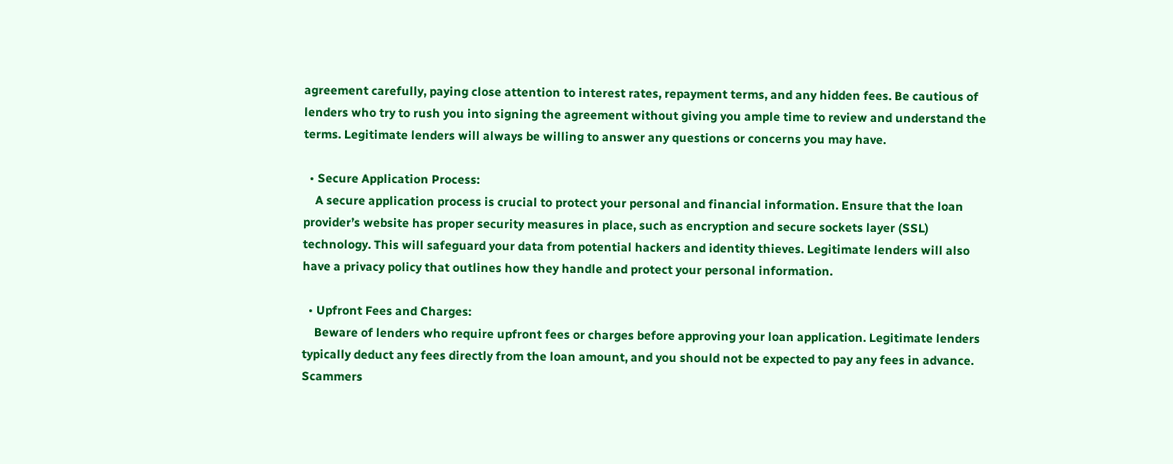agreement carefully, paying close attention to interest rates, repayment terms, and any hidden fees. Be cautious of lenders who try to rush you into signing the agreement without giving you ample time to review and understand the terms. Legitimate lenders will always be willing to answer any questions or concerns you may have.

  • Secure Application Process:
    A secure application process is crucial to protect your personal and financial information. Ensure that the loan provider’s website has proper security measures in place, such as encryption and secure sockets layer (SSL) technology. This will safeguard your data from potential hackers and identity thieves. Legitimate lenders will also have a privacy policy that outlines how they handle and protect your personal information.

  • Upfront Fees and Charges:
    Beware of lenders who require upfront fees or charges before approving your loan application. Legitimate lenders typically deduct any fees directly from the loan amount, and you should not be expected to pay any fees in advance. Scammers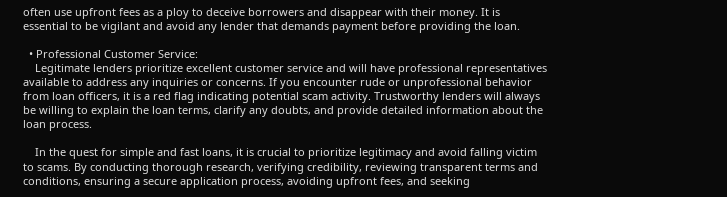often use upfront fees as a ploy to deceive borrowers and disappear with their money. It is essential to be vigilant and avoid any lender that demands payment before providing the loan.

  • Professional Customer Service:
    Legitimate lenders prioritize excellent customer service and will have professional representatives available to address any inquiries or concerns. If you encounter rude or unprofessional behavior from loan officers, it is a red flag indicating potential scam activity. Trustworthy lenders will always be willing to explain the loan terms, clarify any doubts, and provide detailed information about the loan process.

    In the quest for simple and fast loans, it is crucial to prioritize legitimacy and avoid falling victim to scams. By conducting thorough research, verifying credibility, reviewing transparent terms and conditions, ensuring a secure application process, avoiding upfront fees, and seeking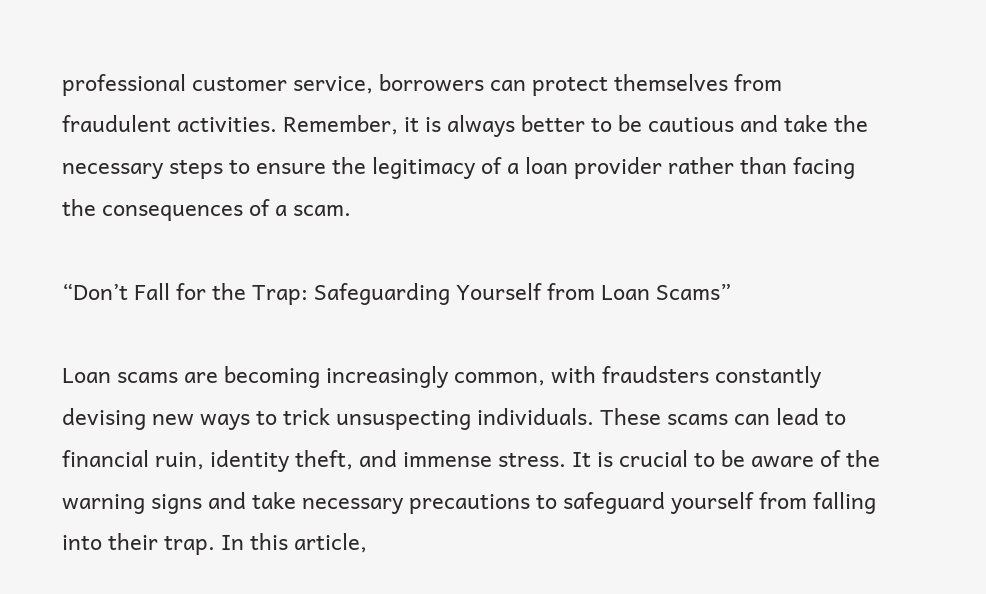professional customer service, borrowers can protect themselves from fraudulent activities. Remember, it is always better to be cautious and take the necessary steps to ensure the legitimacy of a loan provider rather than facing the consequences of a scam.

“Don’t Fall for the Trap: Safeguarding Yourself from Loan Scams”

Loan scams are becoming increasingly common, with fraudsters constantly devising new ways to trick unsuspecting individuals. These scams can lead to financial ruin, identity theft, and immense stress. It is crucial to be aware of the warning signs and take necessary precautions to safeguard yourself from falling into their trap. In this article,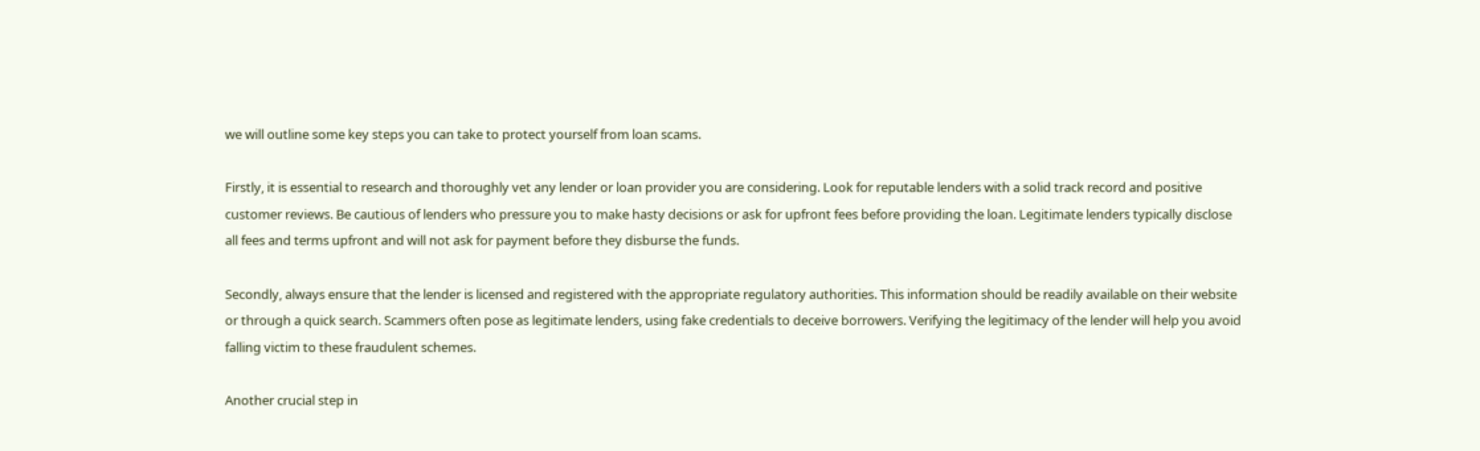we will outline some key steps you can take to protect yourself from loan scams.

Firstly, it is essential to research and thoroughly vet any lender or loan provider you are considering. Look for reputable lenders with a solid track record and positive customer reviews. Be cautious of lenders who pressure you to make hasty decisions or ask for upfront fees before providing the loan. Legitimate lenders typically disclose all fees and terms upfront and will not ask for payment before they disburse the funds.

Secondly, always ensure that the lender is licensed and registered with the appropriate regulatory authorities. This information should be readily available on their website or through a quick search. Scammers often pose as legitimate lenders, using fake credentials to deceive borrowers. Verifying the legitimacy of the lender will help you avoid falling victim to these fraudulent schemes.

Another crucial step in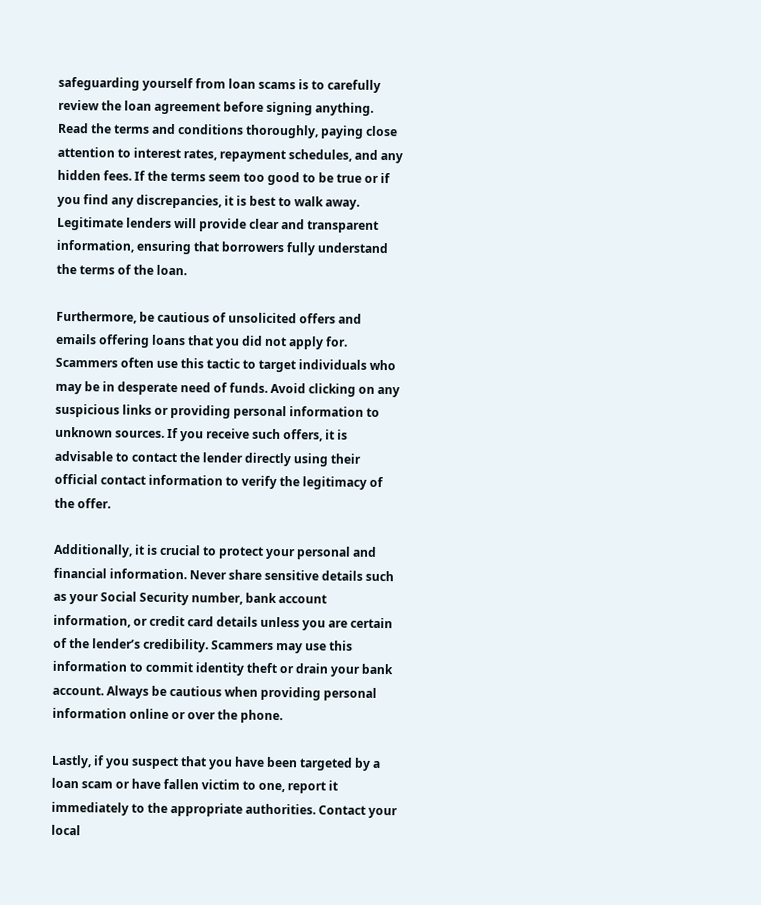safeguarding yourself from loan scams is to carefully review the loan agreement before signing anything. Read the terms and conditions thoroughly, paying close attention to interest rates, repayment schedules, and any hidden fees. If the terms seem too good to be true or if you find any discrepancies, it is best to walk away. Legitimate lenders will provide clear and transparent information, ensuring that borrowers fully understand the terms of the loan.

Furthermore, be cautious of unsolicited offers and emails offering loans that you did not apply for. Scammers often use this tactic to target individuals who may be in desperate need of funds. Avoid clicking on any suspicious links or providing personal information to unknown sources. If you receive such offers, it is advisable to contact the lender directly using their official contact information to verify the legitimacy of the offer.

Additionally, it is crucial to protect your personal and financial information. Never share sensitive details such as your Social Security number, bank account information, or credit card details unless you are certain of the lender’s credibility. Scammers may use this information to commit identity theft or drain your bank account. Always be cautious when providing personal information online or over the phone.

Lastly, if you suspect that you have been targeted by a loan scam or have fallen victim to one, report it immediately to the appropriate authorities. Contact your local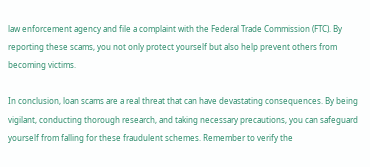law enforcement agency and file a complaint with the Federal Trade Commission (FTC). By reporting these scams, you not only protect yourself but also help prevent others from becoming victims.

In conclusion, loan scams are a real threat that can have devastating consequences. By being vigilant, conducting thorough research, and taking necessary precautions, you can safeguard yourself from falling for these fraudulent schemes. Remember to verify the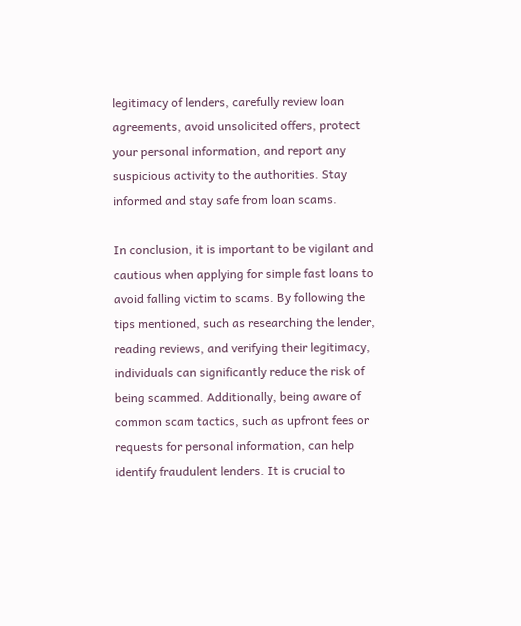legitimacy of lenders, carefully review loan agreements, avoid unsolicited offers, protect your personal information, and report any suspicious activity to the authorities. Stay informed and stay safe from loan scams.

In conclusion, it is important to be vigilant and cautious when applying for simple fast loans to avoid falling victim to scams. By following the tips mentioned, such as researching the lender, reading reviews, and verifying their legitimacy, individuals can significantly reduce the risk of being scammed. Additionally, being aware of common scam tactics, such as upfront fees or requests for personal information, can help identify fraudulent lenders. It is crucial to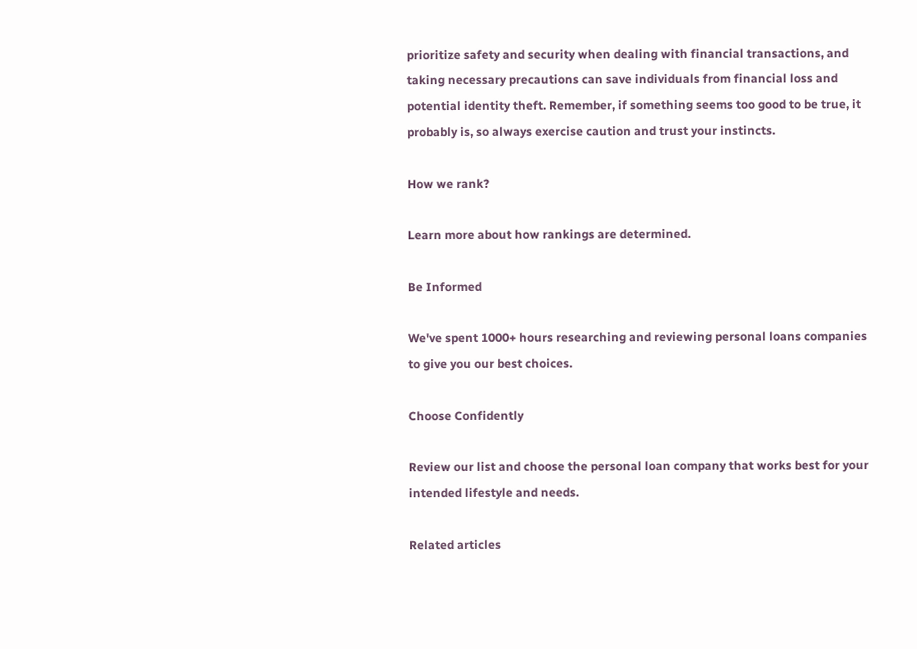prioritize safety and security when dealing with financial transactions, and taking necessary precautions can save individuals from financial loss and potential identity theft. Remember, if something seems too good to be true, it probably is, so always exercise caution and trust your instincts.

How we rank?

Learn more about how rankings are determined.

Be Informed

We've spent 1000+ hours researching and reviewing personal loans companies to give you our best choices.

Choose Confidently

Review our list and choose the personal loan company that works best for your intended lifestyle and needs.

Related articles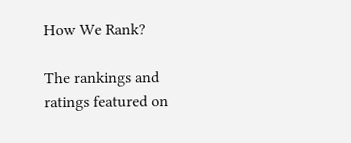How We Rank?

The rankings and ratings featured on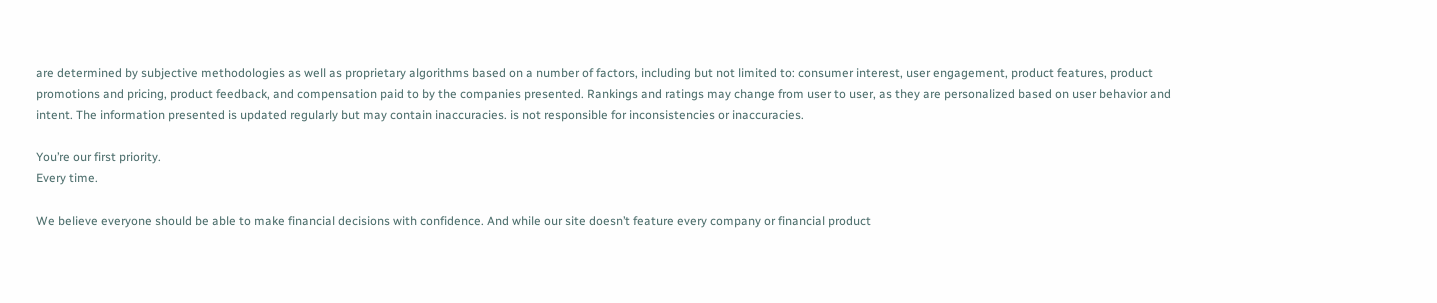are determined by subjective methodologies as well as proprietary algorithms based on a number of factors, including but not limited to: consumer interest, user engagement, product features, product promotions and pricing, product feedback, and compensation paid to by the companies presented. Rankings and ratings may change from user to user, as they are personalized based on user behavior and intent. The information presented is updated regularly but may contain inaccuracies. is not responsible for inconsistencies or inaccuracies.

You’re our first priority.
Every time.

We believe everyone should be able to make financial decisions with confidence. And while our site doesn’t feature every company or financial product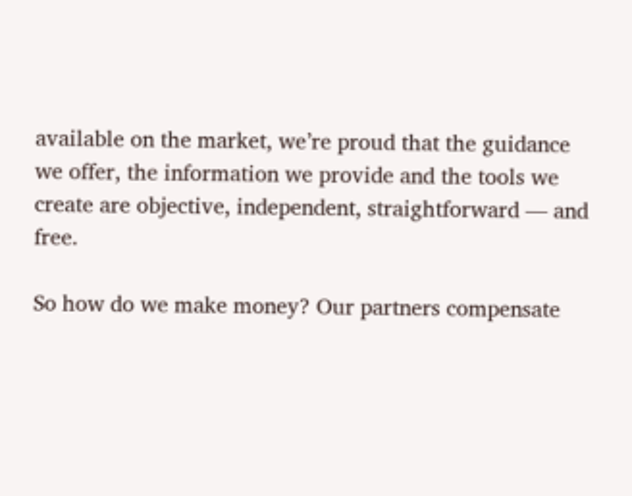available on the market, we’re proud that the guidance we offer, the information we provide and the tools we create are objective, independent, straightforward — and free.

So how do we make money? Our partners compensate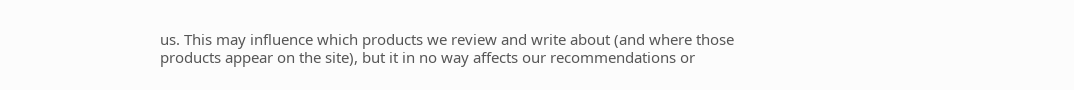us. This may influence which products we review and write about (and where those products appear on the site), but it in no way affects our recommendations or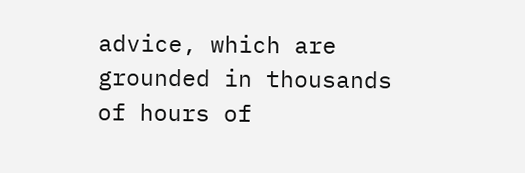advice, which are grounded in thousands of hours of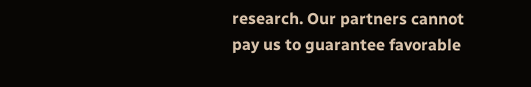research. Our partners cannot pay us to guarantee favorable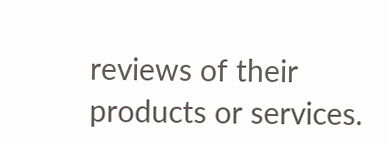reviews of their products or services.